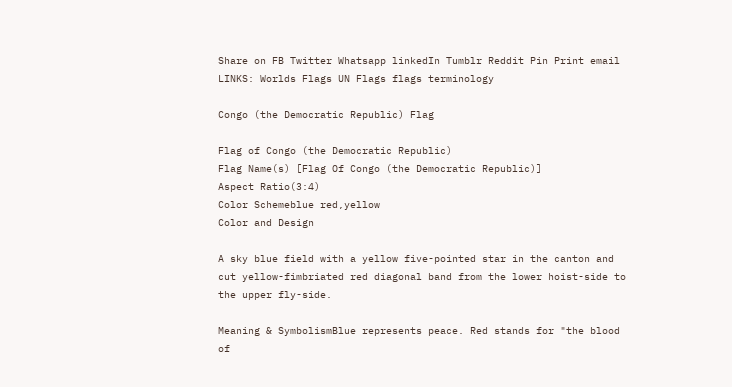Share on FB Twitter Whatsapp linkedIn Tumblr Reddit Pin Print email
LINKS: Worlds Flags UN Flags flags terminology

Congo (the Democratic Republic) Flag

Flag of Congo (the Democratic Republic)
Flag Name(s) [Flag Of Congo (the Democratic Republic)]
Aspect Ratio(3:4)
Color Schemeblue red,yellow
Color and Design

A sky blue field with a yellow five-pointed star in the canton and cut yellow-fimbriated red diagonal band from the lower hoist-side to the upper fly-side.

Meaning & SymbolismBlue represents peace. Red stands for "the blood of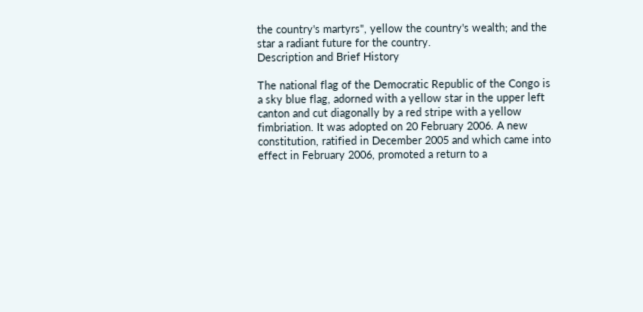the country's martyrs", yellow the country's wealth; and the star a radiant future for the country.
Description and Brief History

The national flag of the Democratic Republic of the Congo is a sky blue flag, adorned with a yellow star in the upper left canton and cut diagonally by a red stripe with a yellow fimbriation. It was adopted on 20 February 2006. A new constitution, ratified in December 2005 and which came into effect in February 2006, promoted a return to a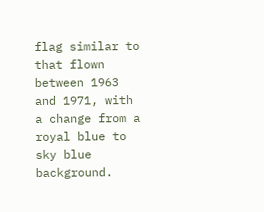flag similar to that flown between 1963 and 1971, with a change from a royal blue to sky blue background.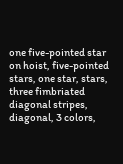one five-pointed star on hoist, five-pointed stars, one star, stars, three fimbriated diagonal stripes, diagonal, 3 colors,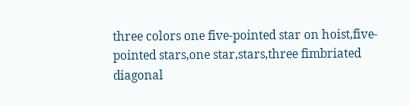three colors one five-pointed star on hoist,five-pointed stars,one star,stars,three fimbriated diagonal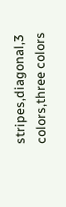stripes,diagonal,3 colors,three colors